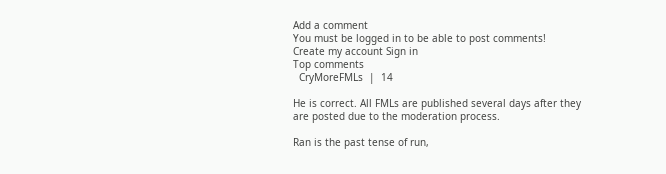Add a comment
You must be logged in to be able to post comments!
Create my account Sign in
Top comments
  CryMoreFMLs  |  14

He is correct. All FMLs are published several days after they are posted due to the moderation process.

Ran is the past tense of run,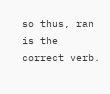so thus, ran is the correct verb.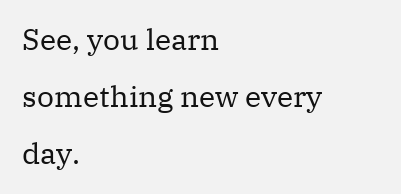See, you learn something new every day.